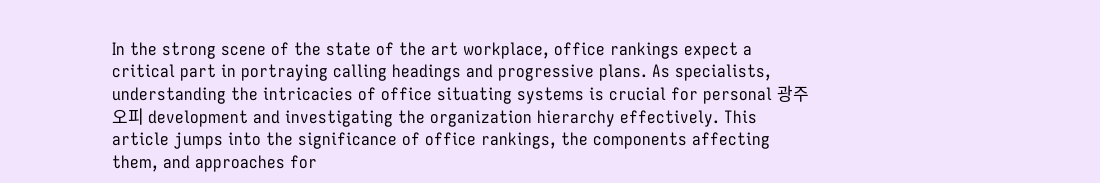In the strong scene of the state of the art workplace, office rankings expect a critical part in portraying calling headings and progressive plans. As specialists, understanding the intricacies of office situating systems is crucial for personal 광주오피 development and investigating the organization hierarchy effectively. This article jumps into the significance of office rankings, the components affecting them, and approaches for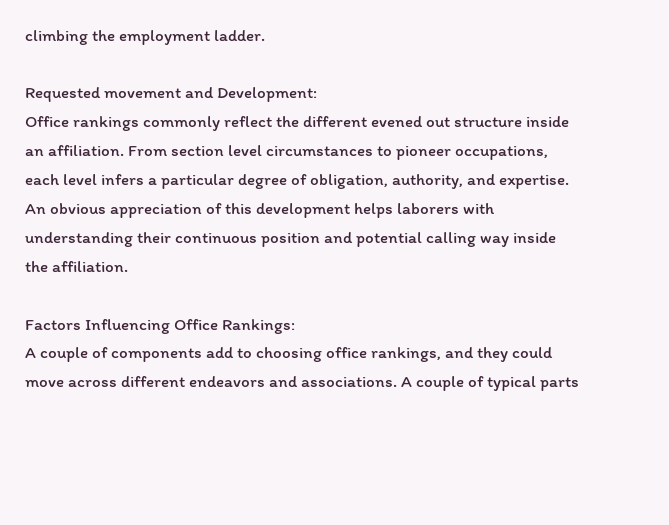climbing the employment ladder.

Requested movement and Development:
Office rankings commonly reflect the different evened out structure inside an affiliation. From section level circumstances to pioneer occupations, each level infers a particular degree of obligation, authority, and expertise. An obvious appreciation of this development helps laborers with understanding their continuous position and potential calling way inside the affiliation.

Factors Influencing Office Rankings:
A couple of components add to choosing office rankings, and they could move across different endeavors and associations. A couple of typical parts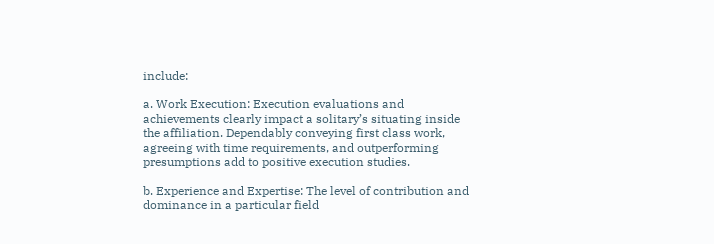include:

a. Work Execution: Execution evaluations and achievements clearly impact a solitary’s situating inside the affiliation. Dependably conveying first class work, agreeing with time requirements, and outperforming presumptions add to positive execution studies.

b. Experience and Expertise: The level of contribution and dominance in a particular field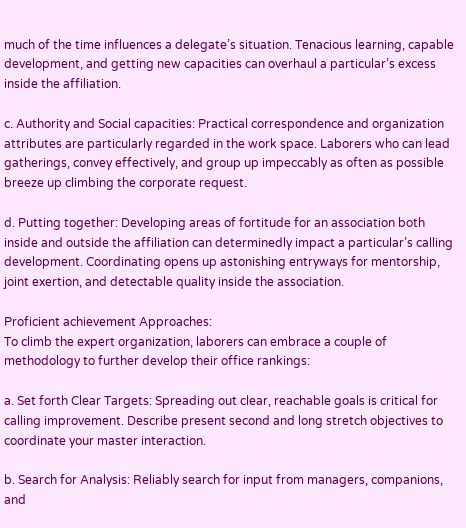much of the time influences a delegate’s situation. Tenacious learning, capable development, and getting new capacities can overhaul a particular’s excess inside the affiliation.

c. Authority and Social capacities: Practical correspondence and organization attributes are particularly regarded in the work space. Laborers who can lead gatherings, convey effectively, and group up impeccably as often as possible breeze up climbing the corporate request.

d. Putting together: Developing areas of fortitude for an association both inside and outside the affiliation can determinedly impact a particular’s calling development. Coordinating opens up astonishing entryways for mentorship, joint exertion, and detectable quality inside the association.

Proficient achievement Approaches:
To climb the expert organization, laborers can embrace a couple of methodology to further develop their office rankings:

a. Set forth Clear Targets: Spreading out clear, reachable goals is critical for calling improvement. Describe present second and long stretch objectives to coordinate your master interaction.

b. Search for Analysis: Reliably search for input from managers, companions, and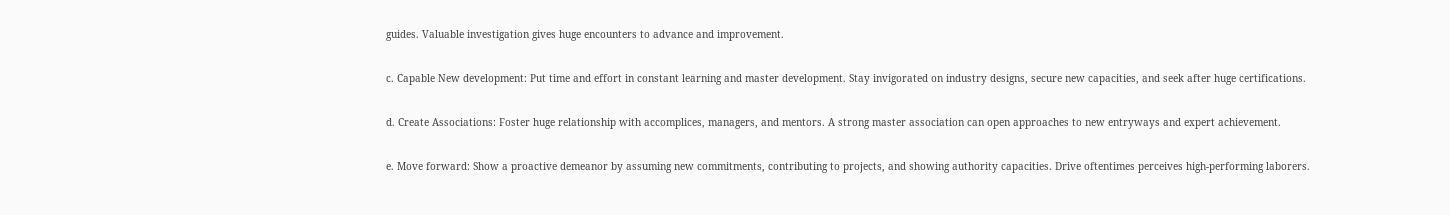guides. Valuable investigation gives huge encounters to advance and improvement.

c. Capable New development: Put time and effort in constant learning and master development. Stay invigorated on industry designs, secure new capacities, and seek after huge certifications.

d. Create Associations: Foster huge relationship with accomplices, managers, and mentors. A strong master association can open approaches to new entryways and expert achievement.

e. Move forward: Show a proactive demeanor by assuming new commitments, contributing to projects, and showing authority capacities. Drive oftentimes perceives high-performing laborers.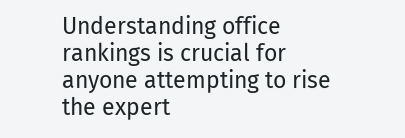Understanding office rankings is crucial for anyone attempting to rise the expert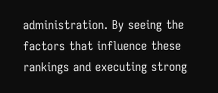administration. By seeing the factors that influence these rankings and executing strong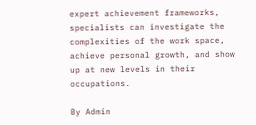expert achievement frameworks, specialists can investigate the complexities of the work space, achieve personal growth, and show up at new levels in their occupations.

By Admin